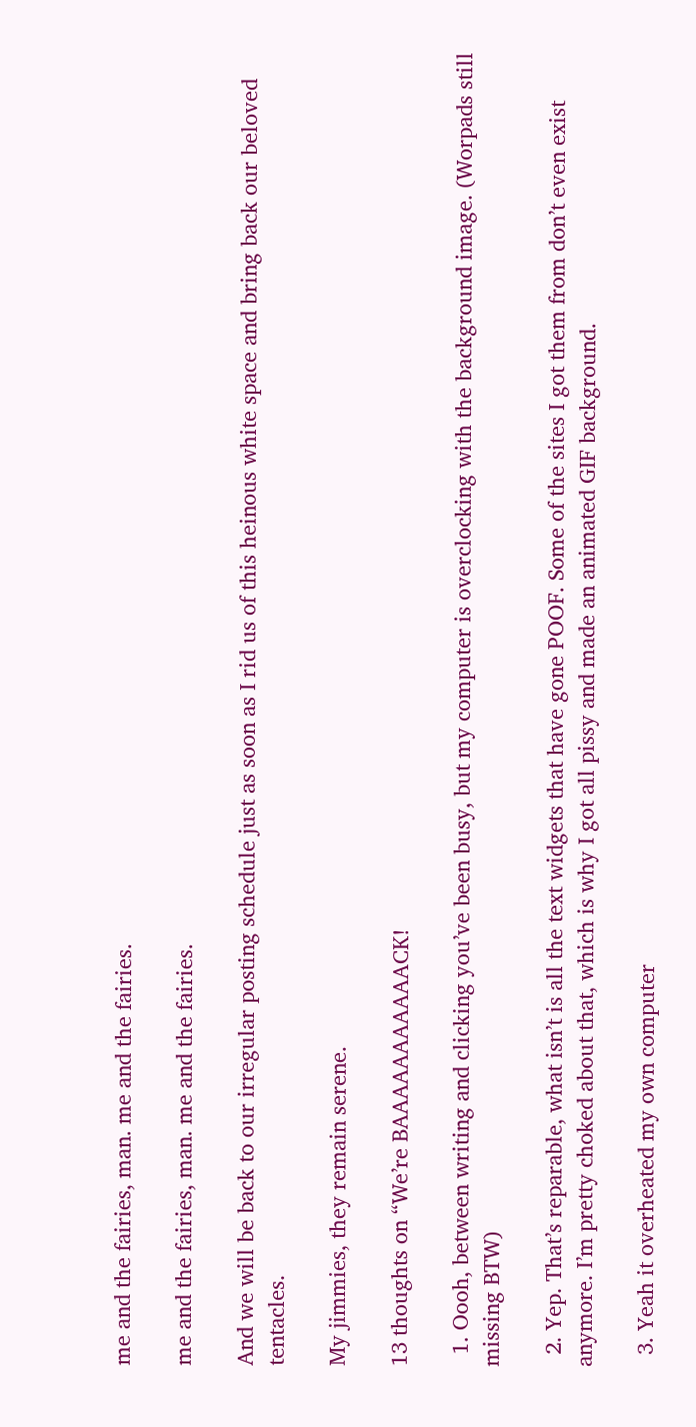me and the fairies, man. me and the fairies.

me and the fairies, man. me and the fairies.

And we will be back to our irregular posting schedule just as soon as I rid us of this heinous white space and bring back our beloved tentacles.

My jimmies, they remain serene.

13 thoughts on “We’re BAAAAAAAAAAACK!

  1. Oooh, between writing and clicking you’ve been busy, but my computer is overclocking with the background image. (Worpads still missing BTW)

  2. Yep. That’s reparable, what isn’t is all the text widgets that have gone POOF. Some of the sites I got them from don’t even exist anymore. I’m pretty choked about that, which is why I got all pissy and made an animated GIF background.

  3. Yeah it overheated my own computer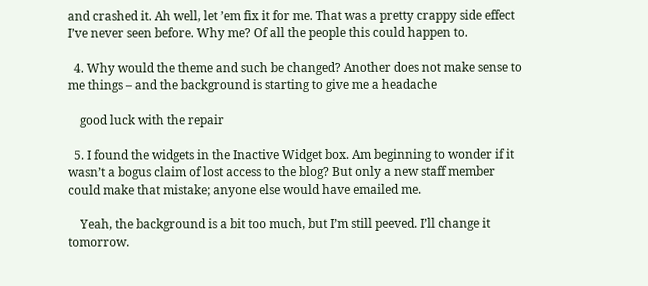and crashed it. Ah well, let ’em fix it for me. That was a pretty crappy side effect I’ve never seen before. Why me? Of all the people this could happen to.

  4. Why would the theme and such be changed? Another does not make sense to me things – and the background is starting to give me a headache

    good luck with the repair

  5. I found the widgets in the Inactive Widget box. Am beginning to wonder if it wasn’t a bogus claim of lost access to the blog? But only a new staff member could make that mistake; anyone else would have emailed me.

    Yeah, the background is a bit too much, but I’m still peeved. I’ll change it tomorrow.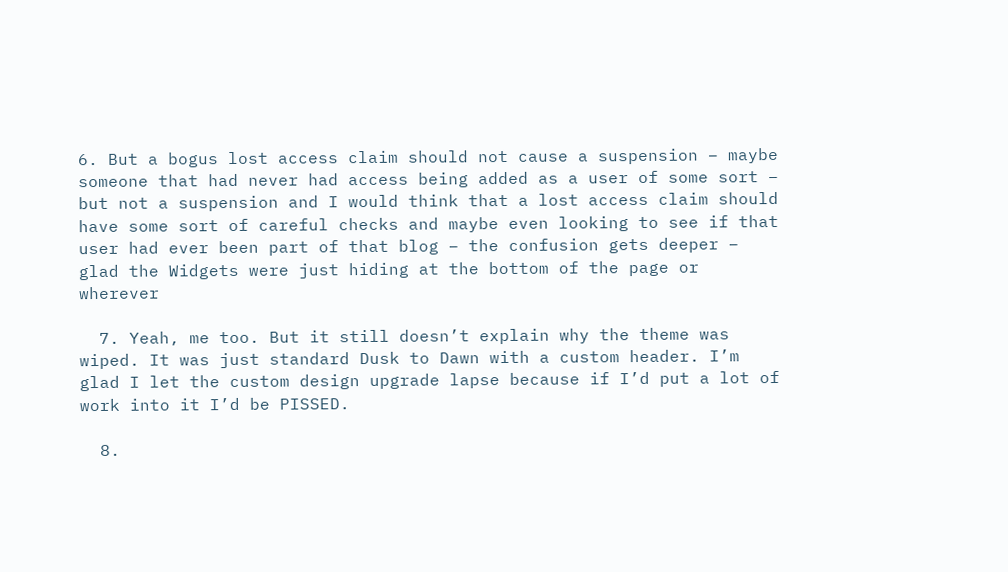6. But a bogus lost access claim should not cause a suspension – maybe someone that had never had access being added as a user of some sort – but not a suspension and I would think that a lost access claim should have some sort of careful checks and maybe even looking to see if that user had ever been part of that blog – the confusion gets deeper – glad the Widgets were just hiding at the bottom of the page or wherever

  7. Yeah, me too. But it still doesn’t explain why the theme was wiped. It was just standard Dusk to Dawn with a custom header. I’m glad I let the custom design upgrade lapse because if I’d put a lot of work into it I’d be PISSED.

  8.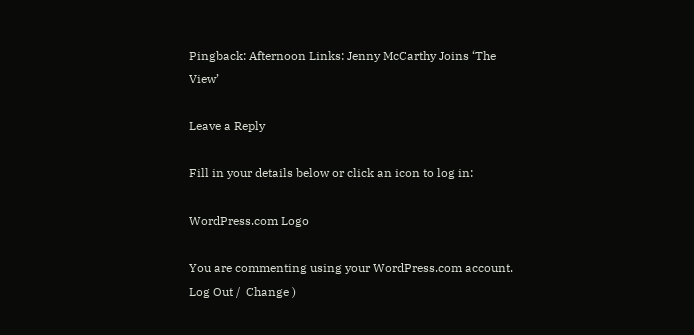Pingback: Afternoon Links: Jenny McCarthy Joins ‘The View’

Leave a Reply

Fill in your details below or click an icon to log in:

WordPress.com Logo

You are commenting using your WordPress.com account. Log Out /  Change )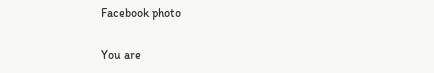Facebook photo

You are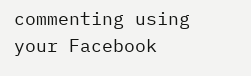commenting using your Facebook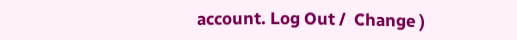account. Log Out /  Change )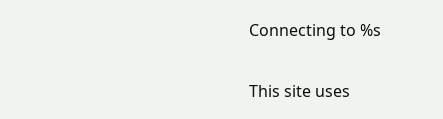Connecting to %s

This site uses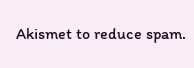Akismet to reduce spam.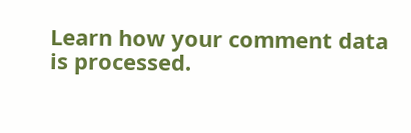Learn how your comment data is processed.